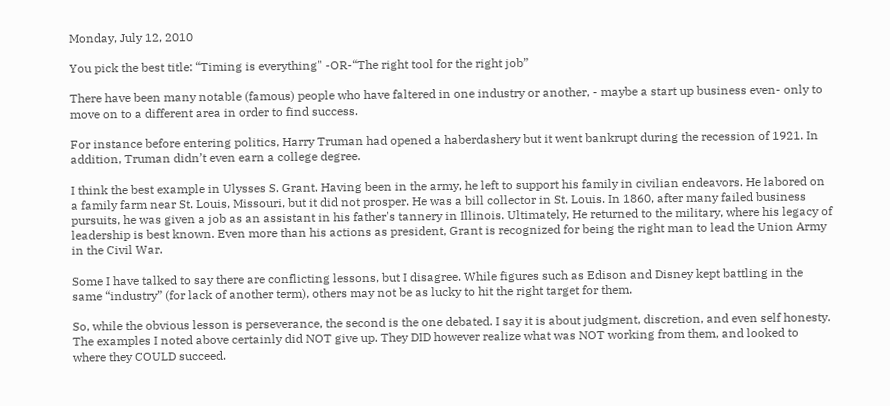Monday, July 12, 2010

You pick the best title: “Timing is everything" -OR-“The right tool for the right job”

There have been many notable (famous) people who have faltered in one industry or another, - maybe a start up business even- only to move on to a different area in order to find success.

For instance before entering politics, Harry Truman had opened a haberdashery but it went bankrupt during the recession of 1921. In addition, Truman didn’t even earn a college degree.

I think the best example in Ulysses S. Grant. Having been in the army, he left to support his family in civilian endeavors. He labored on a family farm near St. Louis, Missouri, but it did not prosper. He was a bill collector in St. Louis. In 1860, after many failed business pursuits, he was given a job as an assistant in his father's tannery in Illinois. Ultimately, He returned to the military, where his legacy of leadership is best known. Even more than his actions as president, Grant is recognized for being the right man to lead the Union Army in the Civil War.

Some I have talked to say there are conflicting lessons, but I disagree. While figures such as Edison and Disney kept battling in the same “industry” (for lack of another term), others may not be as lucky to hit the right target for them.

So, while the obvious lesson is perseverance, the second is the one debated. I say it is about judgment, discretion, and even self honesty. The examples I noted above certainly did NOT give up. They DID however realize what was NOT working from them, and looked to where they COULD succeed.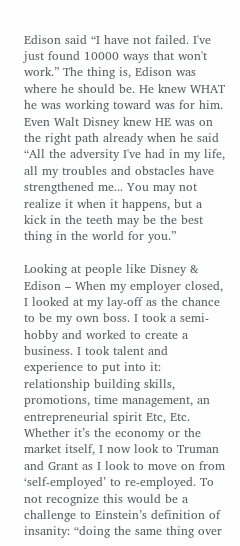Edison said “I have not failed. I've just found 10000 ways that won't work.” The thing is, Edison was where he should be. He knew WHAT he was working toward was for him. Even Walt Disney knew HE was on the right path already when he said “All the adversity I've had in my life, all my troubles and obstacles have strengthened me... You may not realize it when it happens, but a kick in the teeth may be the best thing in the world for you.”

Looking at people like Disney & Edison – When my employer closed, I looked at my lay-off as the chance to be my own boss. I took a semi-hobby and worked to create a business. I took talent and experience to put into it: relationship building skills, promotions, time management, an entrepreneurial spirit Etc, Etc. Whether it’s the economy or the market itself, I now look to Truman and Grant as I look to move on from ‘self-employed’ to re-employed. To not recognize this would be a challenge to Einstein’s definition of insanity: “doing the same thing over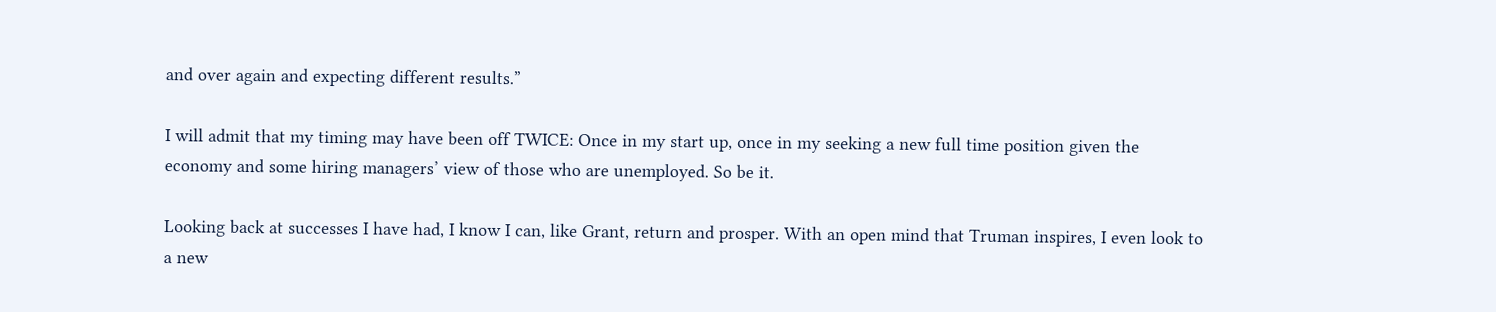and over again and expecting different results.”

I will admit that my timing may have been off TWICE: Once in my start up, once in my seeking a new full time position given the economy and some hiring managers’ view of those who are unemployed. So be it.

Looking back at successes I have had, I know I can, like Grant, return and prosper. With an open mind that Truman inspires, I even look to a new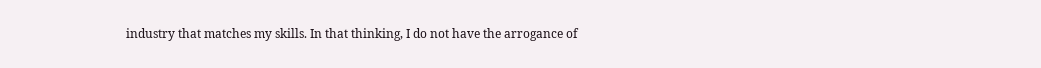industry that matches my skills. In that thinking, I do not have the arrogance of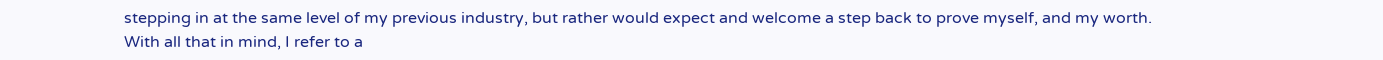stepping in at the same level of my previous industry, but rather would expect and welcome a step back to prove myself, and my worth.
With all that in mind, I refer to a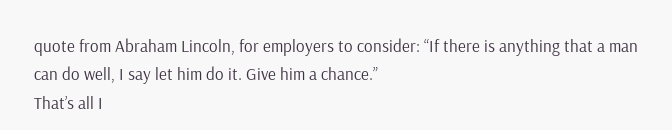quote from Abraham Lincoln, for employers to consider: “If there is anything that a man can do well, I say let him do it. Give him a chance.”
That’s all I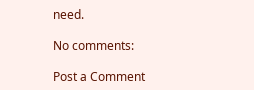need.

No comments:

Post a Comment